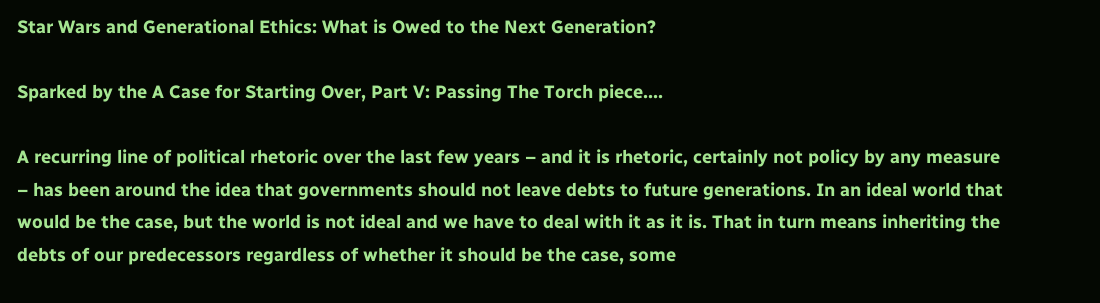Star Wars and Generational Ethics: What is Owed to the Next Generation?

Sparked by the A Case for Starting Over, Part V: Passing The Torch piece….

A recurring line of political rhetoric over the last few years – and it is rhetoric, certainly not policy by any measure – has been around the idea that governments should not leave debts to future generations. In an ideal world that would be the case, but the world is not ideal and we have to deal with it as it is. That in turn means inheriting the debts of our predecessors regardless of whether it should be the case, some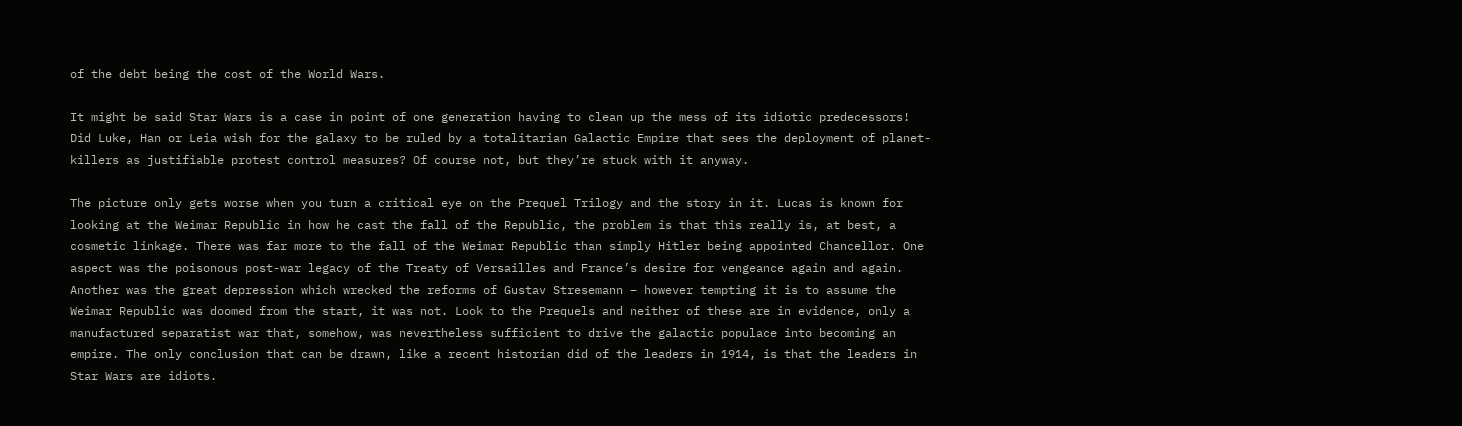of the debt being the cost of the World Wars.

It might be said Star Wars is a case in point of one generation having to clean up the mess of its idiotic predecessors! Did Luke, Han or Leia wish for the galaxy to be ruled by a totalitarian Galactic Empire that sees the deployment of planet-killers as justifiable protest control measures? Of course not, but they’re stuck with it anyway.

The picture only gets worse when you turn a critical eye on the Prequel Trilogy and the story in it. Lucas is known for looking at the Weimar Republic in how he cast the fall of the Republic, the problem is that this really is, at best, a cosmetic linkage. There was far more to the fall of the Weimar Republic than simply Hitler being appointed Chancellor. One aspect was the poisonous post-war legacy of the Treaty of Versailles and France’s desire for vengeance again and again. Another was the great depression which wrecked the reforms of Gustav Stresemann – however tempting it is to assume the Weimar Republic was doomed from the start, it was not. Look to the Prequels and neither of these are in evidence, only a manufactured separatist war that, somehow, was nevertheless sufficient to drive the galactic populace into becoming an empire. The only conclusion that can be drawn, like a recent historian did of the leaders in 1914, is that the leaders in Star Wars are idiots.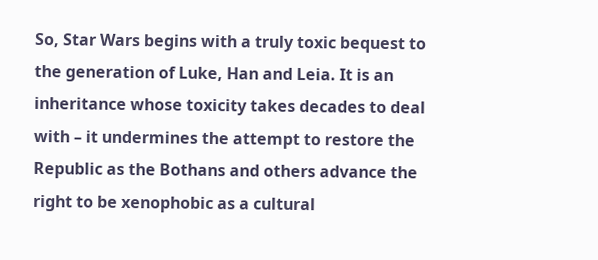So, Star Wars begins with a truly toxic bequest to the generation of Luke, Han and Leia. It is an inheritance whose toxicity takes decades to deal with – it undermines the attempt to restore the Republic as the Bothans and others advance the right to be xenophobic as a cultural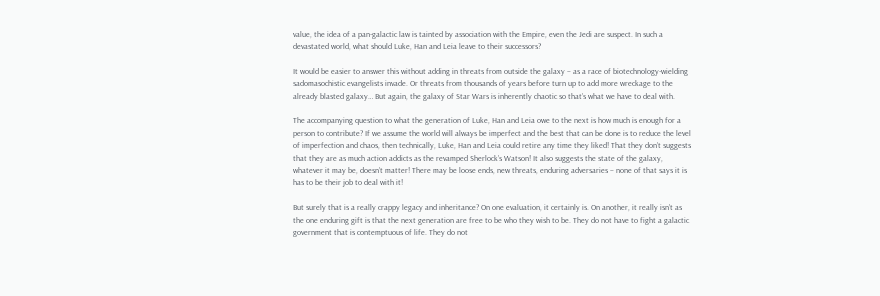value, the idea of a pan-galactic law is tainted by association with the Empire, even the Jedi are suspect. In such a devastated world, what should Luke, Han and Leia leave to their successors?

It would be easier to answer this without adding in threats from outside the galaxy – as a race of biotechnology-wielding sadomasochistic evangelists invade. Or threats from thousands of years before turn up to add more wreckage to the already blasted galaxy… But again, the galaxy of Star Wars is inherently chaotic so that’s what we have to deal with.

The accompanying question to what the generation of Luke, Han and Leia owe to the next is how much is enough for a person to contribute? If we assume the world will always be imperfect and the best that can be done is to reduce the level of imperfection and chaos, then technically, Luke, Han and Leia could retire any time they liked! That they don’t suggests that they are as much action addicts as the revamped Sherlock’s Watson! It also suggests the state of the galaxy, whatever it may be, doesn’t matter! There may be loose ends, new threats, enduring adversaries – none of that says it is has to be their job to deal with it!

But surely that is a really crappy legacy and inheritance? On one evaluation, it certainly is. On another, it really isn’t as the one enduring gift is that the next generation are free to be who they wish to be. They do not have to fight a galactic government that is contemptuous of life. They do not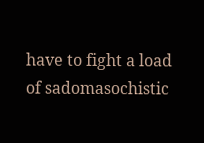have to fight a load of sadomasochistic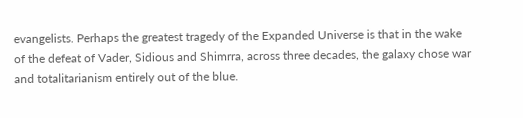evangelists. Perhaps the greatest tragedy of the Expanded Universe is that in the wake of the defeat of Vader, Sidious and Shimrra, across three decades, the galaxy chose war and totalitarianism entirely out of the blue.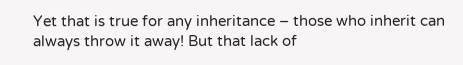Yet that is true for any inheritance – those who inherit can always throw it away! But that lack of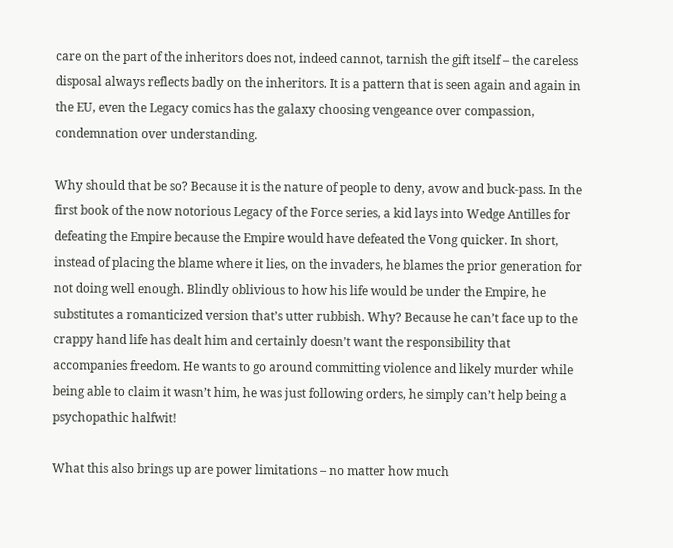care on the part of the inheritors does not, indeed cannot, tarnish the gift itself – the careless disposal always reflects badly on the inheritors. It is a pattern that is seen again and again in the EU, even the Legacy comics has the galaxy choosing vengeance over compassion, condemnation over understanding.

Why should that be so? Because it is the nature of people to deny, avow and buck-pass. In the first book of the now notorious Legacy of the Force series, a kid lays into Wedge Antilles for defeating the Empire because the Empire would have defeated the Vong quicker. In short, instead of placing the blame where it lies, on the invaders, he blames the prior generation for not doing well enough. Blindly oblivious to how his life would be under the Empire, he substitutes a romanticized version that’s utter rubbish. Why? Because he can’t face up to the crappy hand life has dealt him and certainly doesn’t want the responsibility that accompanies freedom. He wants to go around committing violence and likely murder while being able to claim it wasn’t him, he was just following orders, he simply can’t help being a psychopathic halfwit!

What this also brings up are power limitations – no matter how much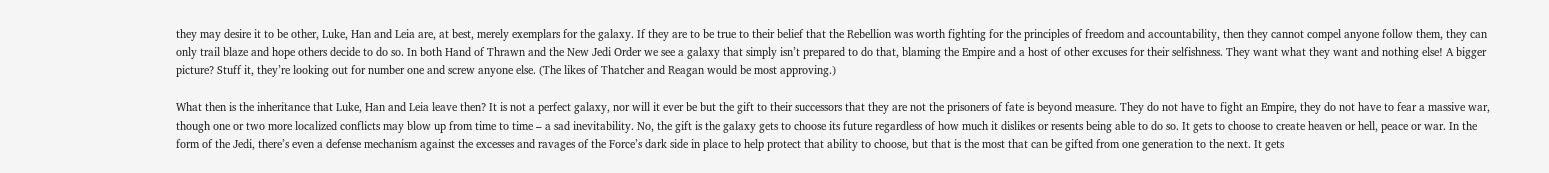they may desire it to be other, Luke, Han and Leia are, at best, merely exemplars for the galaxy. If they are to be true to their belief that the Rebellion was worth fighting for the principles of freedom and accountability, then they cannot compel anyone follow them, they can only trail blaze and hope others decide to do so. In both Hand of Thrawn and the New Jedi Order we see a galaxy that simply isn’t prepared to do that, blaming the Empire and a host of other excuses for their selfishness. They want what they want and nothing else! A bigger picture? Stuff it, they’re looking out for number one and screw anyone else. (The likes of Thatcher and Reagan would be most approving.)

What then is the inheritance that Luke, Han and Leia leave then? It is not a perfect galaxy, nor will it ever be but the gift to their successors that they are not the prisoners of fate is beyond measure. They do not have to fight an Empire, they do not have to fear a massive war, though one or two more localized conflicts may blow up from time to time – a sad inevitability. No, the gift is the galaxy gets to choose its future regardless of how much it dislikes or resents being able to do so. It gets to choose to create heaven or hell, peace or war. In the form of the Jedi, there’s even a defense mechanism against the excesses and ravages of the Force’s dark side in place to help protect that ability to choose, but that is the most that can be gifted from one generation to the next. It gets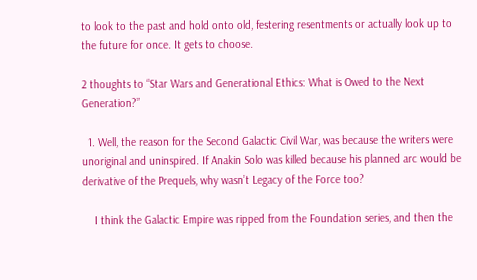to look to the past and hold onto old, festering resentments or actually look up to the future for once. It gets to choose.

2 thoughts to “Star Wars and Generational Ethics: What is Owed to the Next Generation?”

  1. Well, the reason for the Second Galactic Civil War, was because the writers were unoriginal and uninspired. If Anakin Solo was killed because his planned arc would be derivative of the Prequels, why wasn’t Legacy of the Force too?

    I think the Galactic Empire was ripped from the Foundation series, and then the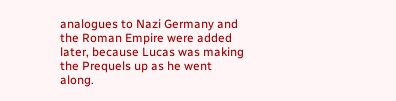analogues to Nazi Germany and the Roman Empire were added later, because Lucas was making the Prequels up as he went along.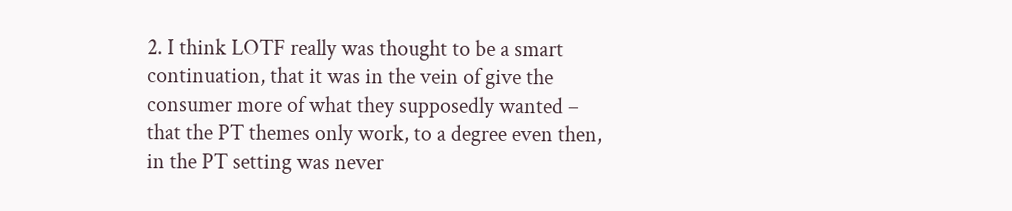2. I think LOTF really was thought to be a smart continuation, that it was in the vein of give the consumer more of what they supposedly wanted – that the PT themes only work, to a degree even then, in the PT setting was never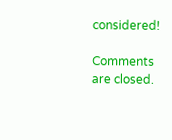considered!

Comments are closed.